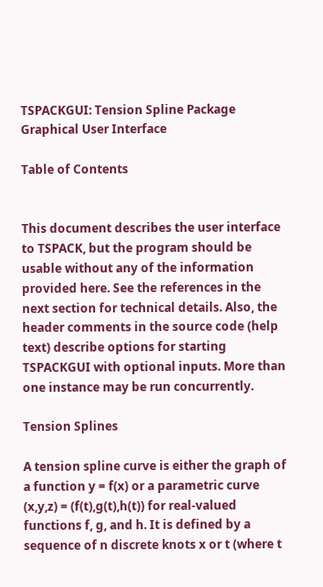TSPACKGUI: Tension Spline Package Graphical User Interface

Table of Contents


This document describes the user interface to TSPACK, but the program should be usable without any of the information provided here. See the references in the next section for technical details. Also, the header comments in the source code (help text) describe options for starting TSPACKGUI with optional inputs. More than one instance may be run concurrently.

Tension Splines

A tension spline curve is either the graph of a function y = f(x) or a parametric curve (x,y,z) = (f(t),g(t),h(t)) for real-valued functions f, g, and h. It is defined by a sequence of n discrete knots x or t (where t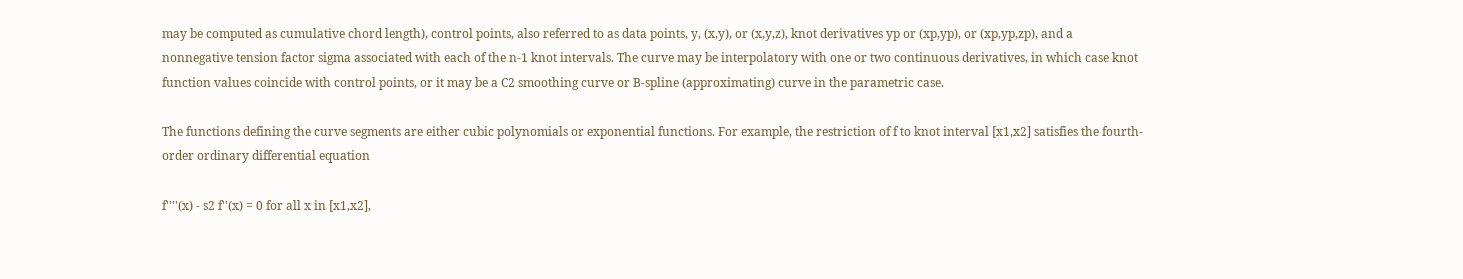may be computed as cumulative chord length), control points, also referred to as data points, y, (x,y), or (x,y,z), knot derivatives yp or (xp,yp), or (xp,yp,zp), and a nonnegative tension factor sigma associated with each of the n-1 knot intervals. The curve may be interpolatory with one or two continuous derivatives, in which case knot function values coincide with control points, or it may be a C2 smoothing curve or B-spline (approximating) curve in the parametric case.

The functions defining the curve segments are either cubic polynomials or exponential functions. For example, the restriction of f to knot interval [x1,x2] satisfies the fourth-order ordinary differential equation

f''''(x) - s2 f''(x) = 0 for all x in [x1,x2],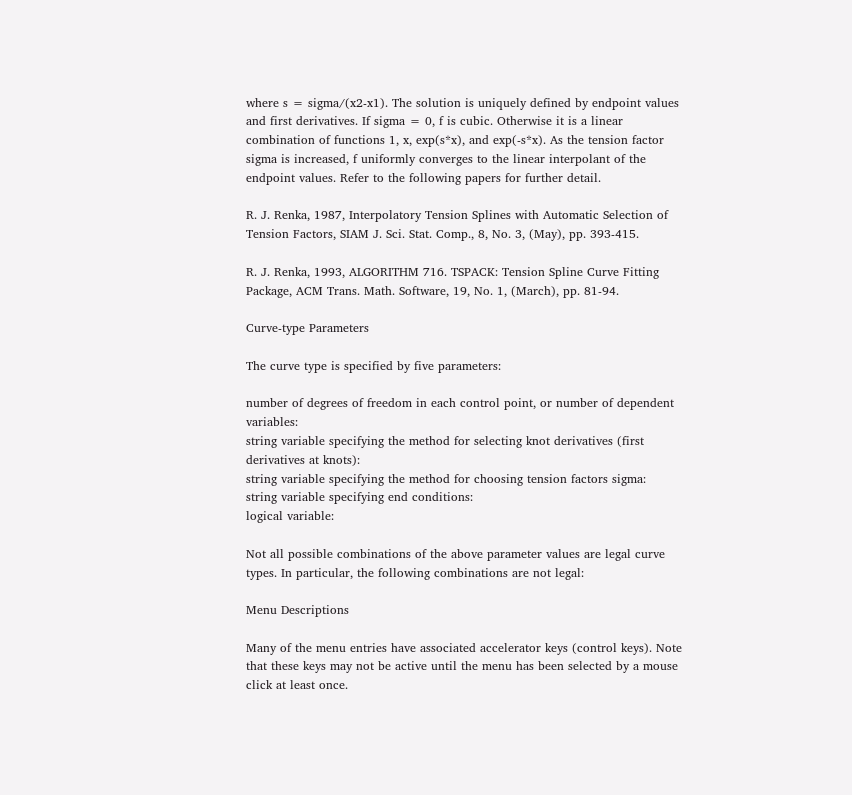where s = sigma/(x2-x1). The solution is uniquely defined by endpoint values and first derivatives. If sigma = 0, f is cubic. Otherwise it is a linear combination of functions 1, x, exp(s*x), and exp(-s*x). As the tension factor sigma is increased, f uniformly converges to the linear interpolant of the endpoint values. Refer to the following papers for further detail.

R. J. Renka, 1987, Interpolatory Tension Splines with Automatic Selection of Tension Factors, SIAM J. Sci. Stat. Comp., 8, No. 3, (May), pp. 393-415.

R. J. Renka, 1993, ALGORITHM 716. TSPACK: Tension Spline Curve Fitting Package, ACM Trans. Math. Software, 19, No. 1, (March), pp. 81-94.

Curve-type Parameters

The curve type is specified by five parameters:

number of degrees of freedom in each control point, or number of dependent variables:
string variable specifying the method for selecting knot derivatives (first derivatives at knots):
string variable specifying the method for choosing tension factors sigma:
string variable specifying end conditions:
logical variable:

Not all possible combinations of the above parameter values are legal curve types. In particular, the following combinations are not legal:

Menu Descriptions

Many of the menu entries have associated accelerator keys (control keys). Note that these keys may not be active until the menu has been selected by a mouse click at least once.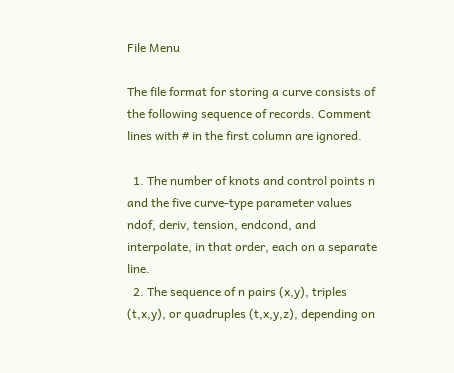File Menu

The file format for storing a curve consists of the following sequence of records. Comment lines with # in the first column are ignored.

  1. The number of knots and control points n and the five curve-type parameter values ndof, deriv, tension, endcond, and interpolate, in that order, each on a separate line.
  2. The sequence of n pairs (x,y), triples (t,x,y), or quadruples (t,x,y,z), depending on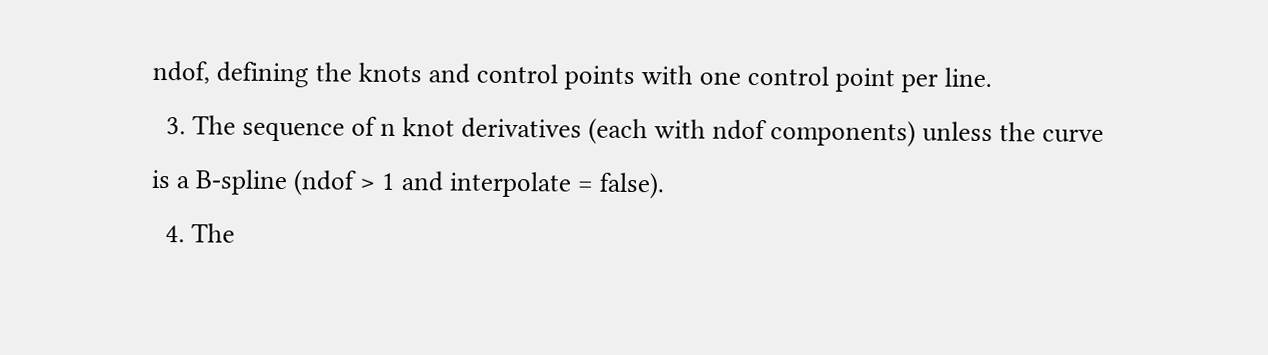ndof, defining the knots and control points with one control point per line.
  3. The sequence of n knot derivatives (each with ndof components) unless the curve is a B-spline (ndof > 1 and interpolate = false).
  4. The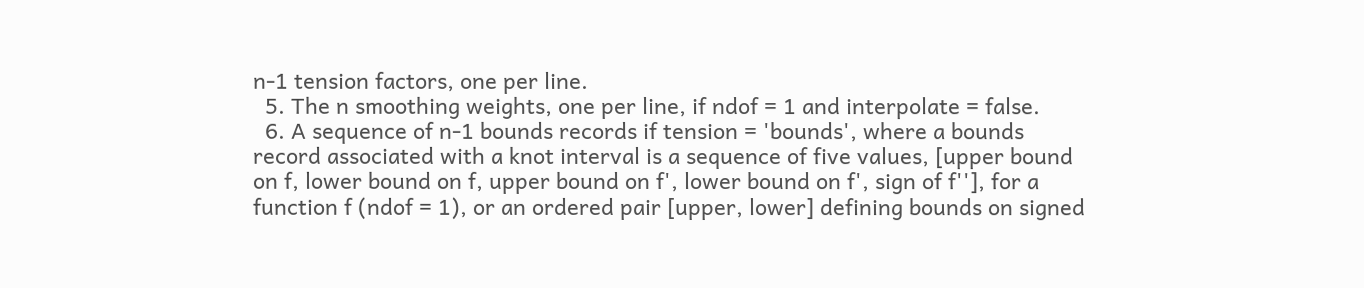n-1 tension factors, one per line.
  5. The n smoothing weights, one per line, if ndof = 1 and interpolate = false.
  6. A sequence of n-1 bounds records if tension = 'bounds', where a bounds record associated with a knot interval is a sequence of five values, [upper bound on f, lower bound on f, upper bound on f', lower bound on f', sign of f''], for a function f (ndof = 1), or an ordered pair [upper, lower] defining bounds on signed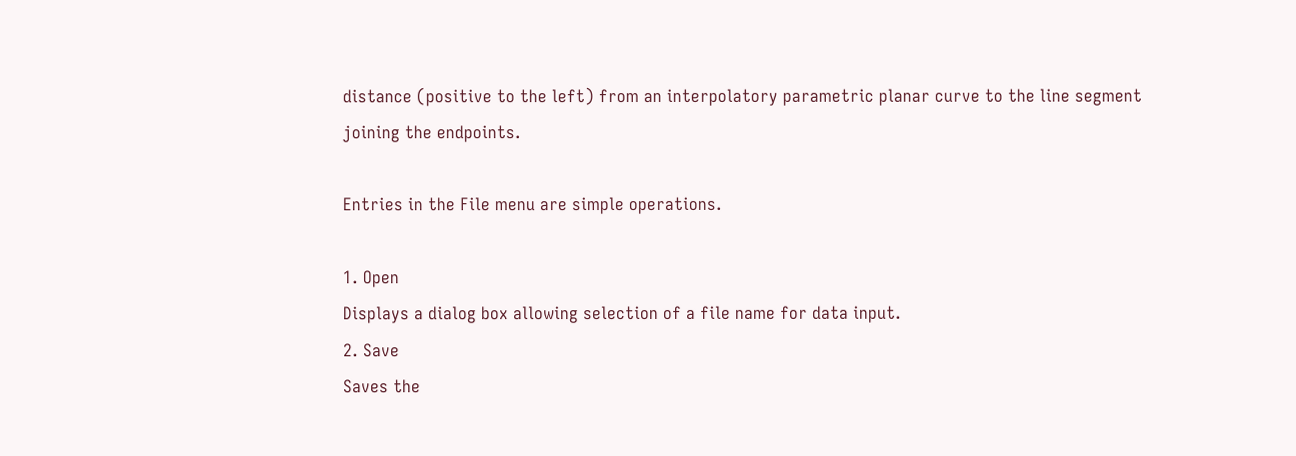distance (positive to the left) from an interpolatory parametric planar curve to the line segment joining the endpoints.

Entries in the File menu are simple operations.

1. Open
Displays a dialog box allowing selection of a file name for data input.
2. Save
Saves the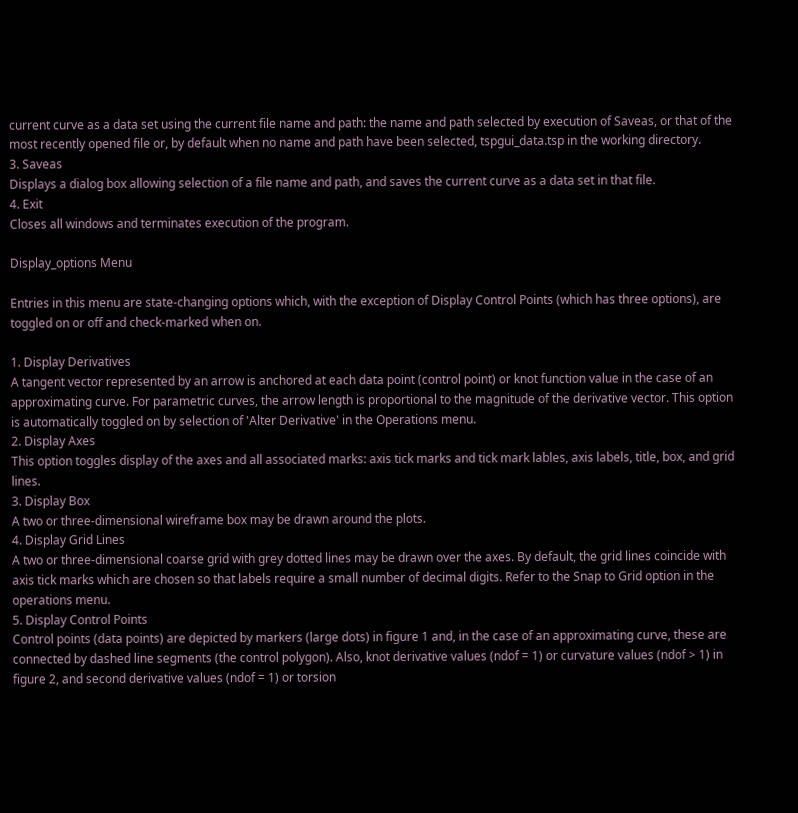current curve as a data set using the current file name and path: the name and path selected by execution of Saveas, or that of the most recently opened file or, by default when no name and path have been selected, tspgui_data.tsp in the working directory.
3. Saveas
Displays a dialog box allowing selection of a file name and path, and saves the current curve as a data set in that file.
4. Exit
Closes all windows and terminates execution of the program.

Display_options Menu

Entries in this menu are state-changing options which, with the exception of Display Control Points (which has three options), are toggled on or off and check-marked when on.

1. Display Derivatives
A tangent vector represented by an arrow is anchored at each data point (control point) or knot function value in the case of an approximating curve. For parametric curves, the arrow length is proportional to the magnitude of the derivative vector. This option is automatically toggled on by selection of 'Alter Derivative' in the Operations menu.
2. Display Axes
This option toggles display of the axes and all associated marks: axis tick marks and tick mark lables, axis labels, title, box, and grid lines.
3. Display Box
A two or three-dimensional wireframe box may be drawn around the plots.
4. Display Grid Lines
A two or three-dimensional coarse grid with grey dotted lines may be drawn over the axes. By default, the grid lines coincide with axis tick marks which are chosen so that labels require a small number of decimal digits. Refer to the Snap to Grid option in the operations menu.
5. Display Control Points
Control points (data points) are depicted by markers (large dots) in figure 1 and, in the case of an approximating curve, these are connected by dashed line segments (the control polygon). Also, knot derivative values (ndof = 1) or curvature values (ndof > 1) in figure 2, and second derivative values (ndof = 1) or torsion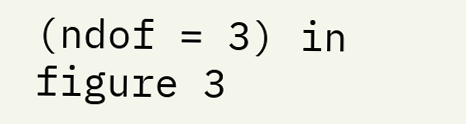(ndof = 3) in figure 3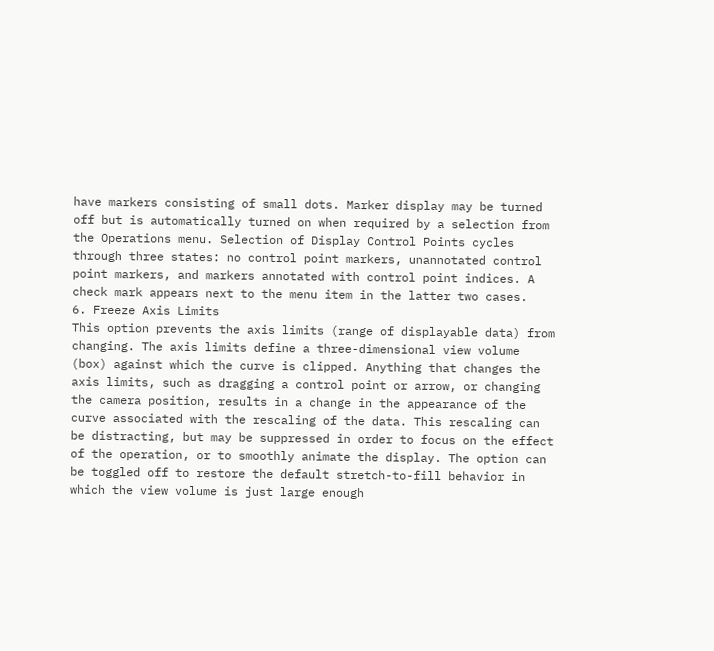have markers consisting of small dots. Marker display may be turned off but is automatically turned on when required by a selection from the Operations menu. Selection of Display Control Points cycles through three states: no control point markers, unannotated control point markers, and markers annotated with control point indices. A check mark appears next to the menu item in the latter two cases.
6. Freeze Axis Limits
This option prevents the axis limits (range of displayable data) from changing. The axis limits define a three-dimensional view volume (box) against which the curve is clipped. Anything that changes the axis limits, such as dragging a control point or arrow, or changing the camera position, results in a change in the appearance of the curve associated with the rescaling of the data. This rescaling can be distracting, but may be suppressed in order to focus on the effect of the operation, or to smoothly animate the display. The option can be toggled off to restore the default stretch-to-fill behavior in which the view volume is just large enough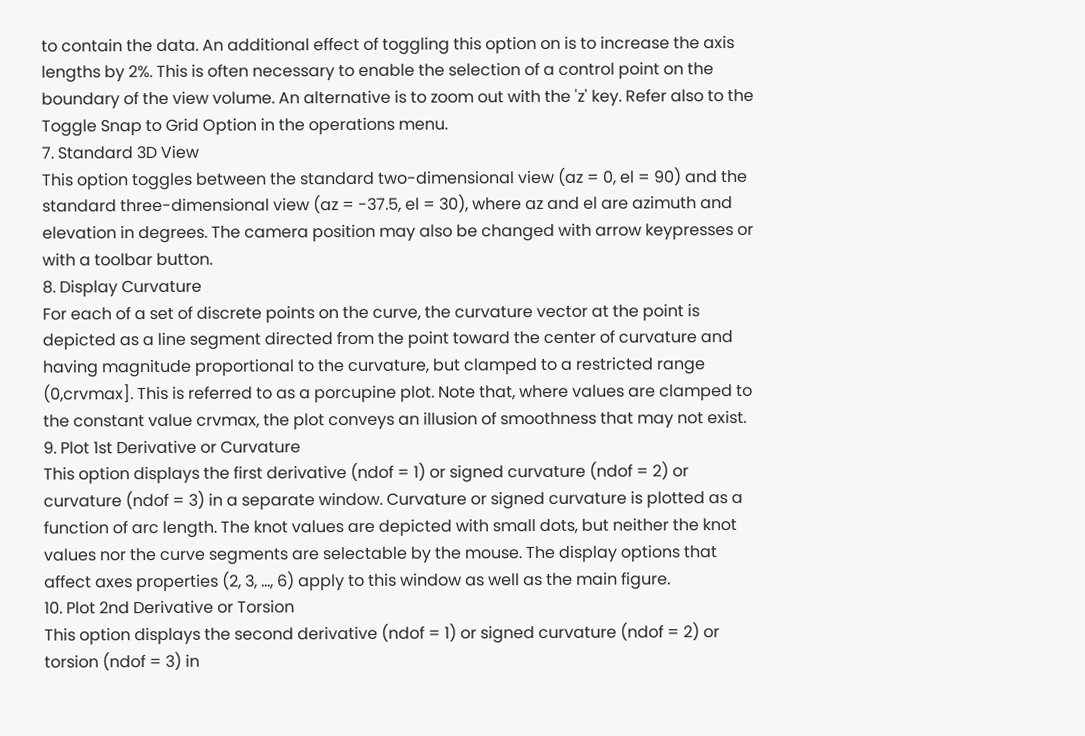to contain the data. An additional effect of toggling this option on is to increase the axis lengths by 2%. This is often necessary to enable the selection of a control point on the boundary of the view volume. An alternative is to zoom out with the 'z' key. Refer also to the Toggle Snap to Grid Option in the operations menu.
7. Standard 3D View
This option toggles between the standard two-dimensional view (az = 0, el = 90) and the standard three-dimensional view (az = -37.5, el = 30), where az and el are azimuth and elevation in degrees. The camera position may also be changed with arrow keypresses or with a toolbar button.
8. Display Curvature
For each of a set of discrete points on the curve, the curvature vector at the point is depicted as a line segment directed from the point toward the center of curvature and having magnitude proportional to the curvature, but clamped to a restricted range (0,crvmax]. This is referred to as a porcupine plot. Note that, where values are clamped to the constant value crvmax, the plot conveys an illusion of smoothness that may not exist.
9. Plot 1st Derivative or Curvature
This option displays the first derivative (ndof = 1) or signed curvature (ndof = 2) or curvature (ndof = 3) in a separate window. Curvature or signed curvature is plotted as a function of arc length. The knot values are depicted with small dots, but neither the knot values nor the curve segments are selectable by the mouse. The display options that affect axes properties (2, 3, ..., 6) apply to this window as well as the main figure.
10. Plot 2nd Derivative or Torsion
This option displays the second derivative (ndof = 1) or signed curvature (ndof = 2) or torsion (ndof = 3) in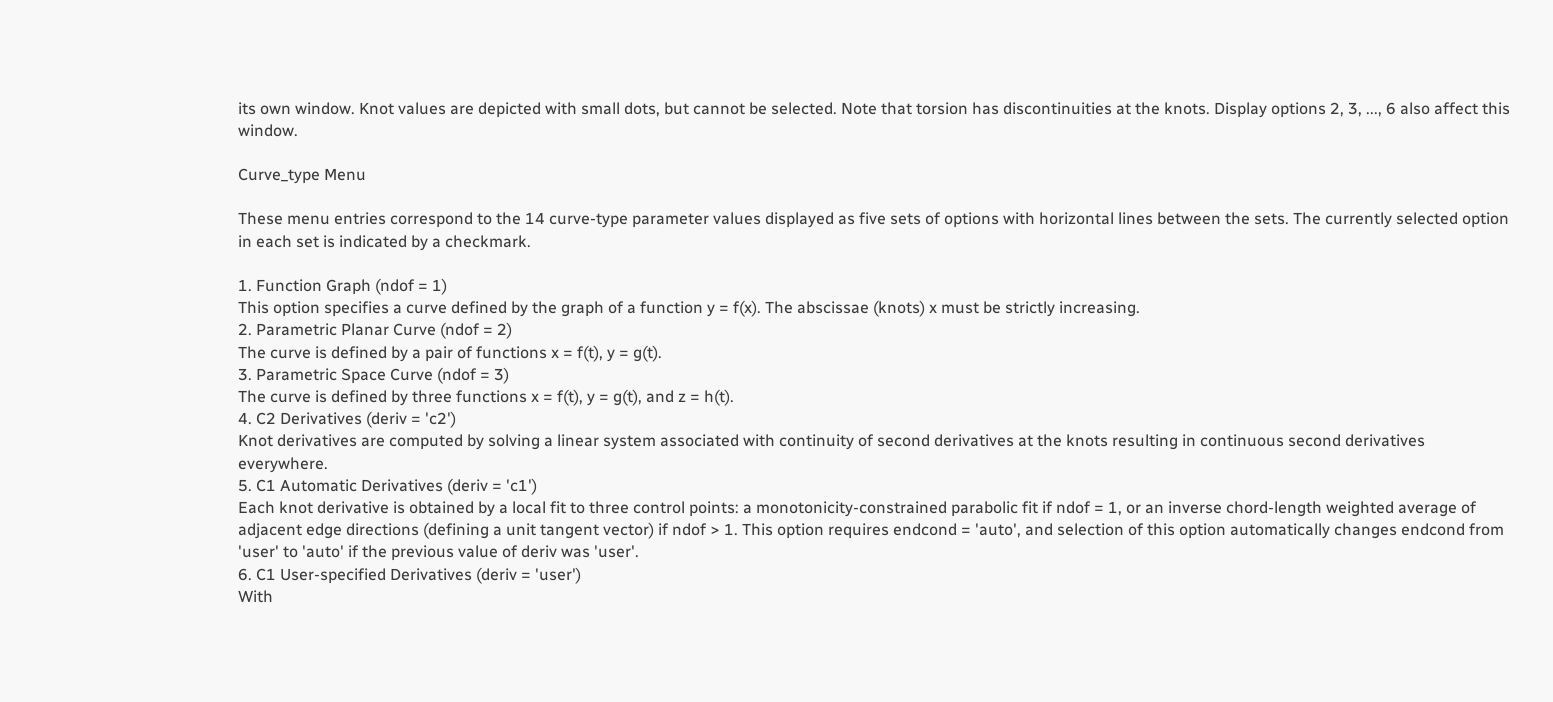its own window. Knot values are depicted with small dots, but cannot be selected. Note that torsion has discontinuities at the knots. Display options 2, 3, ..., 6 also affect this window.

Curve_type Menu

These menu entries correspond to the 14 curve-type parameter values displayed as five sets of options with horizontal lines between the sets. The currently selected option in each set is indicated by a checkmark.

1. Function Graph (ndof = 1)
This option specifies a curve defined by the graph of a function y = f(x). The abscissae (knots) x must be strictly increasing.
2. Parametric Planar Curve (ndof = 2)
The curve is defined by a pair of functions x = f(t), y = g(t).
3. Parametric Space Curve (ndof = 3)
The curve is defined by three functions x = f(t), y = g(t), and z = h(t).
4. C2 Derivatives (deriv = 'c2')
Knot derivatives are computed by solving a linear system associated with continuity of second derivatives at the knots resulting in continuous second derivatives everywhere.
5. C1 Automatic Derivatives (deriv = 'c1')
Each knot derivative is obtained by a local fit to three control points: a monotonicity-constrained parabolic fit if ndof = 1, or an inverse chord-length weighted average of adjacent edge directions (defining a unit tangent vector) if ndof > 1. This option requires endcond = 'auto', and selection of this option automatically changes endcond from 'user' to 'auto' if the previous value of deriv was 'user'.
6. C1 User-specified Derivatives (deriv = 'user')
With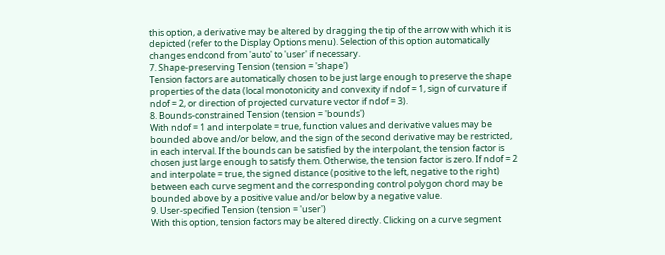this option, a derivative may be altered by dragging the tip of the arrow with which it is depicted (refer to the Display Options menu). Selection of this option automatically changes endcond from 'auto' to 'user' if necessary.
7. Shape-preserving Tension (tension = 'shape')
Tension factors are automatically chosen to be just large enough to preserve the shape properties of the data (local monotonicity and convexity if ndof = 1, sign of curvature if ndof = 2, or direction of projected curvature vector if ndof = 3).
8. Bounds-constrained Tension (tension = 'bounds')
With ndof = 1 and interpolate = true, function values and derivative values may be bounded above and/or below, and the sign of the second derivative may be restricted, in each interval. If the bounds can be satisfied by the interpolant, the tension factor is chosen just large enough to satisfy them. Otherwise, the tension factor is zero. If ndof = 2 and interpolate = true, the signed distance (positive to the left, negative to the right) between each curve segment and the corresponding control polygon chord may be bounded above by a positive value and/or below by a negative value.
9. User-specified Tension (tension = 'user')
With this option, tension factors may be altered directly. Clicking on a curve segment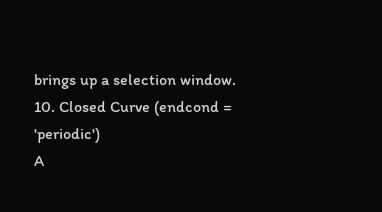brings up a selection window.
10. Closed Curve (endcond = 'periodic')
A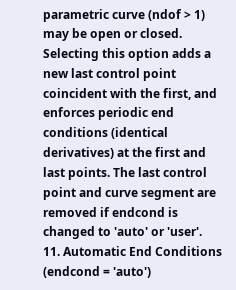parametric curve (ndof > 1) may be open or closed. Selecting this option adds a new last control point coincident with the first, and enforces periodic end conditions (identical derivatives) at the first and last points. The last control point and curve segment are removed if endcond is changed to 'auto' or 'user'.
11. Automatic End Conditions (endcond = 'auto')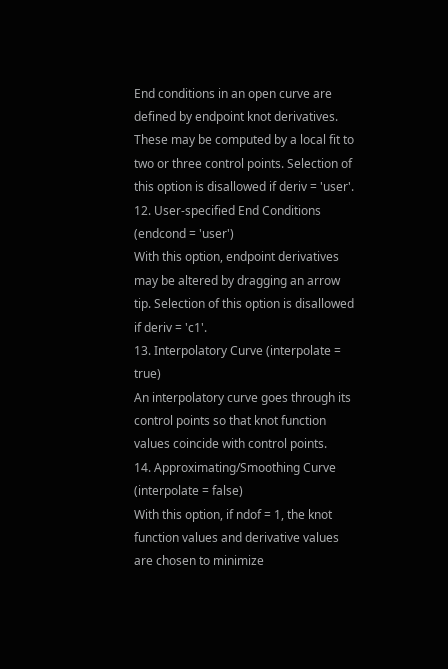End conditions in an open curve are defined by endpoint knot derivatives. These may be computed by a local fit to two or three control points. Selection of this option is disallowed if deriv = 'user'.
12. User-specified End Conditions (endcond = 'user')
With this option, endpoint derivatives may be altered by dragging an arrow tip. Selection of this option is disallowed if deriv = 'c1'.
13. Interpolatory Curve (interpolate = true)
An interpolatory curve goes through its control points so that knot function values coincide with control points.
14. Approximating/Smoothing Curve (interpolate = false)
With this option, if ndof = 1, the knot function values and derivative values are chosen to minimize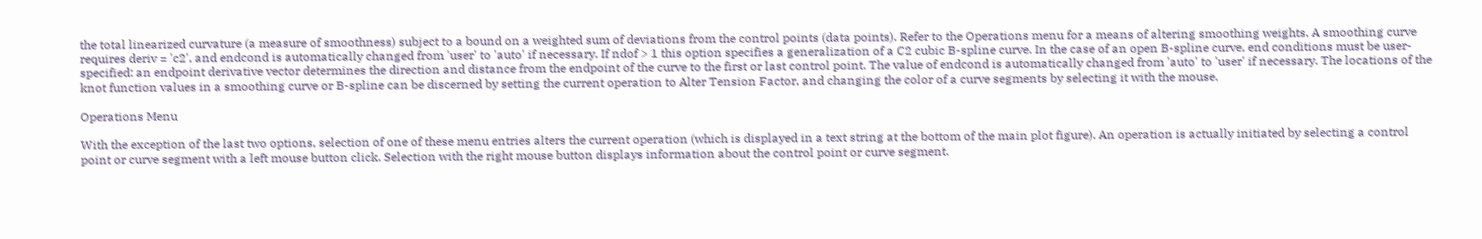the total linearized curvature (a measure of smoothness) subject to a bound on a weighted sum of deviations from the control points (data points). Refer to the Operations menu for a means of altering smoothing weights. A smoothing curve requires deriv = 'c2', and endcond is automatically changed from 'user' to 'auto' if necessary. If ndof > 1 this option specifies a generalization of a C2 cubic B-spline curve. In the case of an open B-spline curve, end conditions must be user-specified: an endpoint derivative vector determines the direction and distance from the endpoint of the curve to the first or last control point. The value of endcond is automatically changed from 'auto' to 'user' if necessary. The locations of the knot function values in a smoothing curve or B-spline can be discerned by setting the current operation to Alter Tension Factor, and changing the color of a curve segments by selecting it with the mouse.

Operations Menu

With the exception of the last two options, selection of one of these menu entries alters the current operation (which is displayed in a text string at the bottom of the main plot figure). An operation is actually initiated by selecting a control point or curve segment with a left mouse button click. Selection with the right mouse button displays information about the control point or curve segment.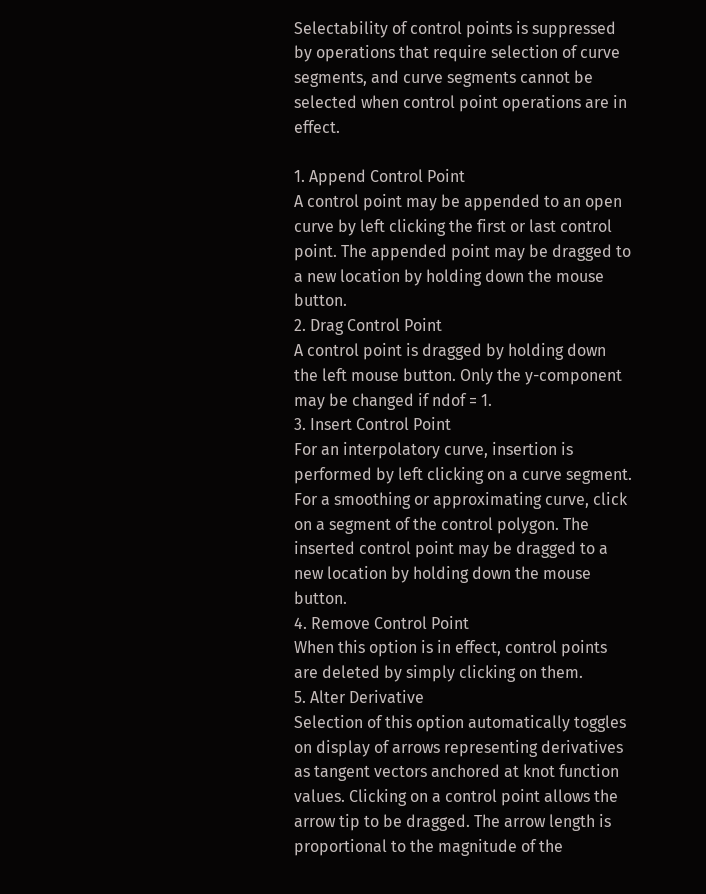Selectability of control points is suppressed by operations that require selection of curve segments, and curve segments cannot be selected when control point operations are in effect.

1. Append Control Point
A control point may be appended to an open curve by left clicking the first or last control point. The appended point may be dragged to a new location by holding down the mouse button.
2. Drag Control Point
A control point is dragged by holding down the left mouse button. Only the y-component may be changed if ndof = 1.
3. Insert Control Point
For an interpolatory curve, insertion is performed by left clicking on a curve segment. For a smoothing or approximating curve, click on a segment of the control polygon. The inserted control point may be dragged to a new location by holding down the mouse button.
4. Remove Control Point
When this option is in effect, control points are deleted by simply clicking on them.
5. Alter Derivative
Selection of this option automatically toggles on display of arrows representing derivatives as tangent vectors anchored at knot function values. Clicking on a control point allows the arrow tip to be dragged. The arrow length is proportional to the magnitude of the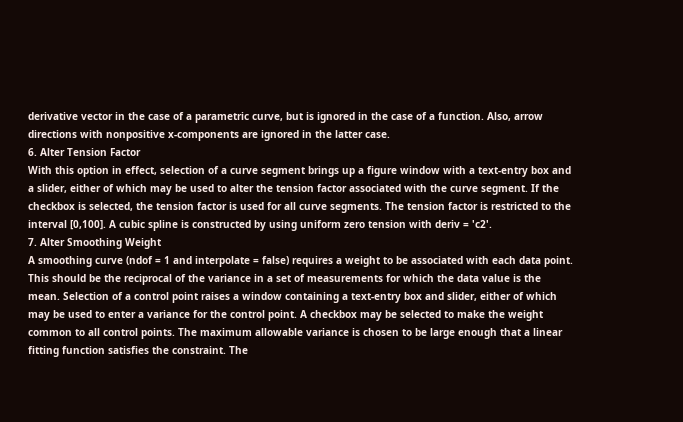derivative vector in the case of a parametric curve, but is ignored in the case of a function. Also, arrow directions with nonpositive x-components are ignored in the latter case.
6. Alter Tension Factor
With this option in effect, selection of a curve segment brings up a figure window with a text-entry box and a slider, either of which may be used to alter the tension factor associated with the curve segment. If the checkbox is selected, the tension factor is used for all curve segments. The tension factor is restricted to the interval [0,100]. A cubic spline is constructed by using uniform zero tension with deriv = 'c2'.
7. Alter Smoothing Weight
A smoothing curve (ndof = 1 and interpolate = false) requires a weight to be associated with each data point. This should be the reciprocal of the variance in a set of measurements for which the data value is the mean. Selection of a control point raises a window containing a text-entry box and slider, either of which may be used to enter a variance for the control point. A checkbox may be selected to make the weight common to all control points. The maximum allowable variance is chosen to be large enough that a linear fitting function satisfies the constraint. The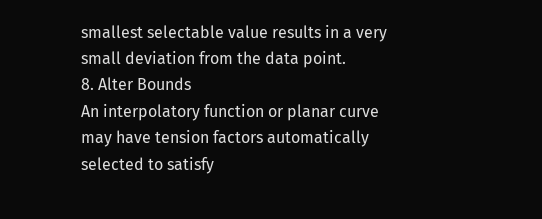smallest selectable value results in a very small deviation from the data point.
8. Alter Bounds
An interpolatory function or planar curve may have tension factors automatically selected to satisfy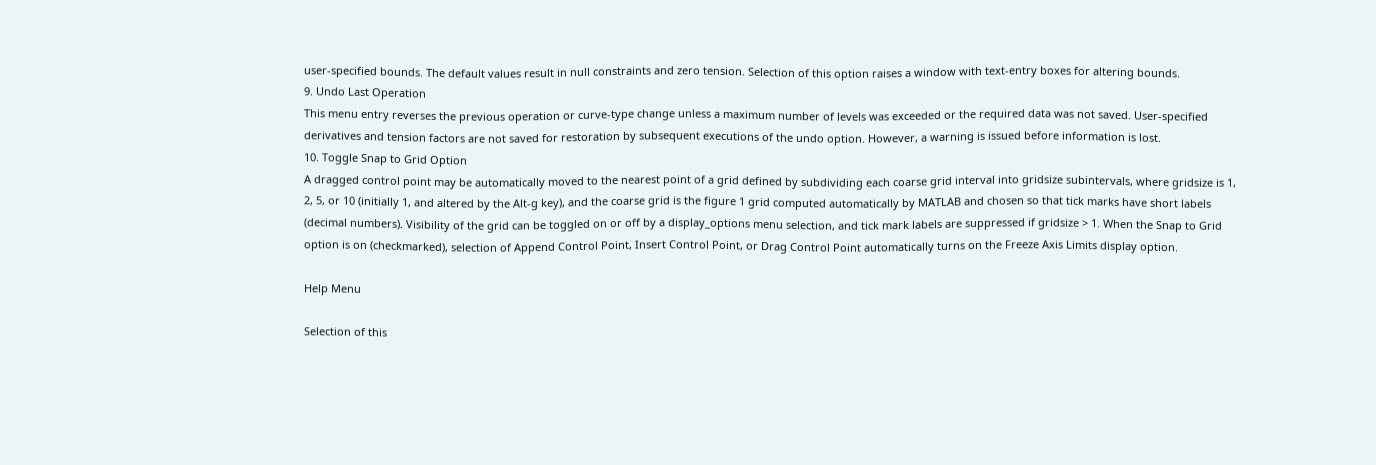user-specified bounds. The default values result in null constraints and zero tension. Selection of this option raises a window with text-entry boxes for altering bounds.
9. Undo Last Operation
This menu entry reverses the previous operation or curve-type change unless a maximum number of levels was exceeded or the required data was not saved. User-specified derivatives and tension factors are not saved for restoration by subsequent executions of the undo option. However, a warning is issued before information is lost.
10. Toggle Snap to Grid Option
A dragged control point may be automatically moved to the nearest point of a grid defined by subdividing each coarse grid interval into gridsize subintervals, where gridsize is 1, 2, 5, or 10 (initially 1, and altered by the Alt-g key), and the coarse grid is the figure 1 grid computed automatically by MATLAB and chosen so that tick marks have short labels (decimal numbers). Visibility of the grid can be toggled on or off by a display_options menu selection, and tick mark labels are suppressed if gridsize > 1. When the Snap to Grid option is on (checkmarked), selection of Append Control Point, Insert Control Point, or Drag Control Point automatically turns on the Freeze Axis Limits display option.

Help Menu

Selection of this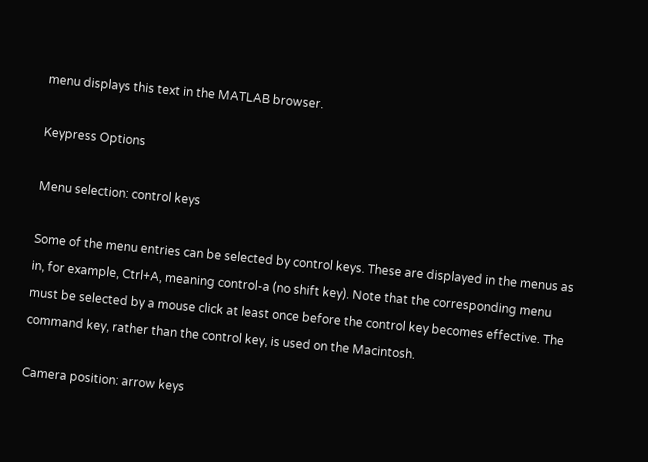menu displays this text in the MATLAB browser.

Keypress Options

Menu selection: control keys

Some of the menu entries can be selected by control keys. These are displayed in the menus as in, for example, Ctrl+A, meaning control-a (no shift key). Note that the corresponding menu must be selected by a mouse click at least once before the control key becomes effective. The command key, rather than the control key, is used on the Macintosh.

Camera position: arrow keys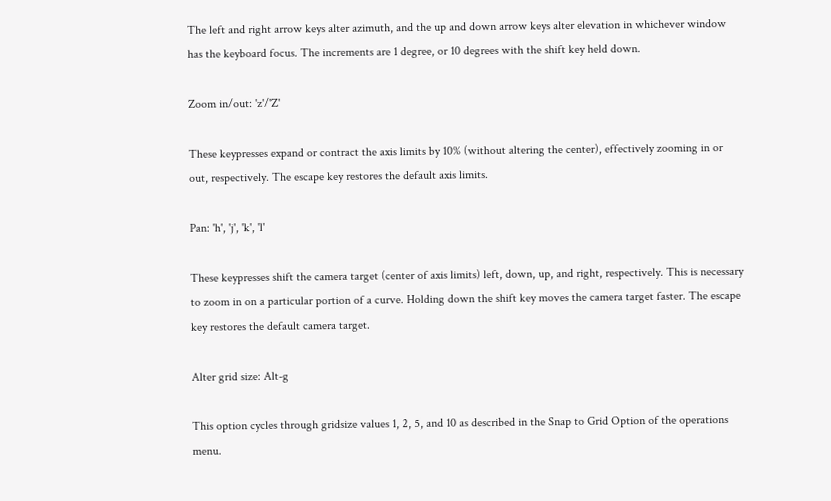The left and right arrow keys alter azimuth, and the up and down arrow keys alter elevation in whichever window has the keyboard focus. The increments are 1 degree, or 10 degrees with the shift key held down.

Zoom in/out: 'z'/'Z'

These keypresses expand or contract the axis limits by 10% (without altering the center), effectively zooming in or out, respectively. The escape key restores the default axis limits.

Pan: 'h', 'j', 'k', 'l'

These keypresses shift the camera target (center of axis limits) left, down, up, and right, respectively. This is necessary to zoom in on a particular portion of a curve. Holding down the shift key moves the camera target faster. The escape key restores the default camera target.

Alter grid size: Alt-g

This option cycles through gridsize values 1, 2, 5, and 10 as described in the Snap to Grid Option of the operations menu.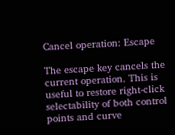Cancel operation: Escape

The escape key cancels the current operation. This is useful to restore right-click selectability of both control points and curve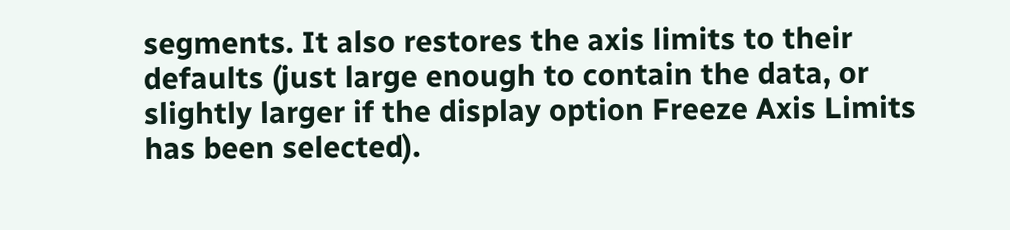segments. It also restores the axis limits to their defaults (just large enough to contain the data, or slightly larger if the display option Freeze Axis Limits has been selected).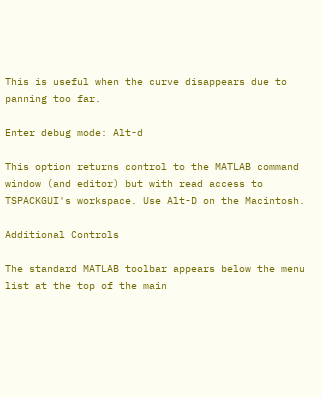This is useful when the curve disappears due to panning too far.

Enter debug mode: Alt-d

This option returns control to the MATLAB command window (and editor) but with read access to TSPACKGUI's workspace. Use Alt-D on the Macintosh.

Additional Controls

The standard MATLAB toolbar appears below the menu list at the top of the main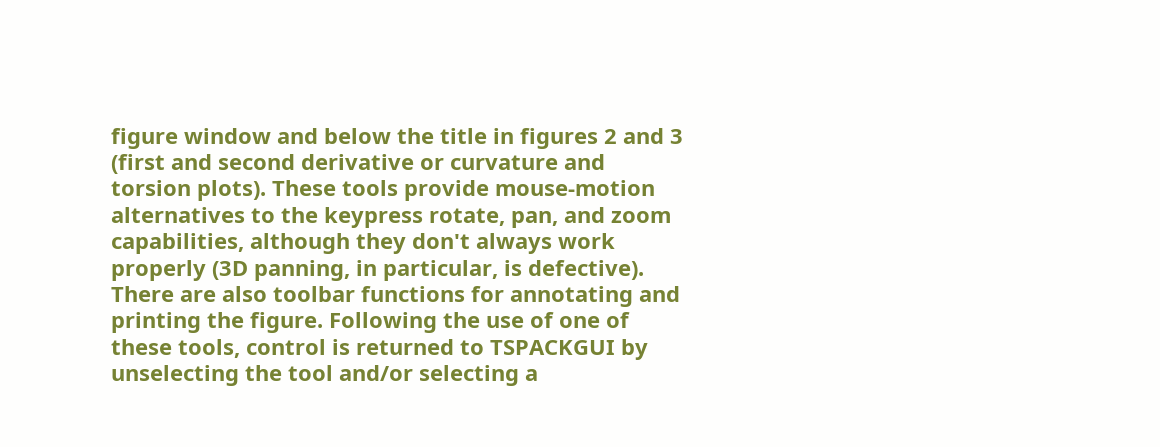figure window and below the title in figures 2 and 3 (first and second derivative or curvature and torsion plots). These tools provide mouse-motion alternatives to the keypress rotate, pan, and zoom capabilities, although they don't always work properly (3D panning, in particular, is defective). There are also toolbar functions for annotating and printing the figure. Following the use of one of these tools, control is returned to TSPACKGUI by unselecting the tool and/or selecting a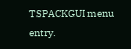TSPACKGUI menu entry.